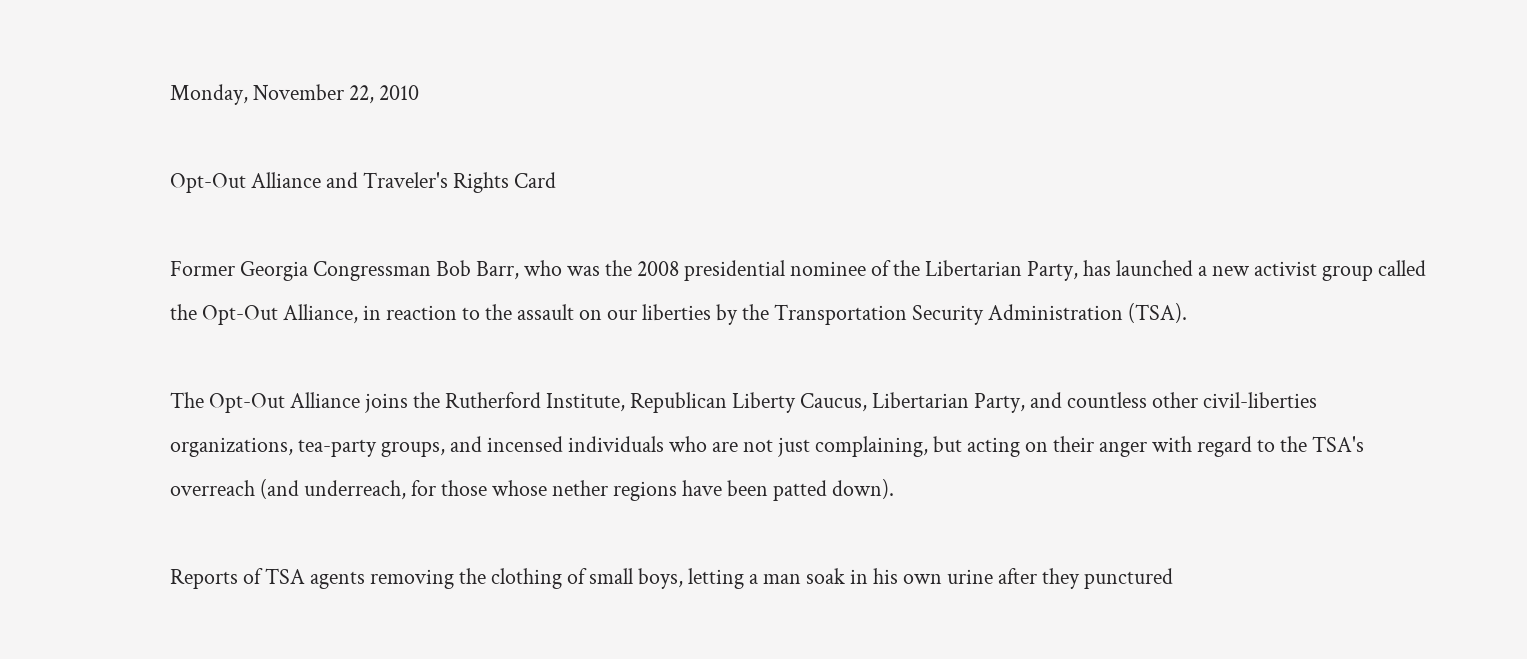Monday, November 22, 2010

Opt-Out Alliance and Traveler's Rights Card

Former Georgia Congressman Bob Barr, who was the 2008 presidential nominee of the Libertarian Party, has launched a new activist group called the Opt-Out Alliance, in reaction to the assault on our liberties by the Transportation Security Administration (TSA).

The Opt-Out Alliance joins the Rutherford Institute, Republican Liberty Caucus, Libertarian Party, and countless other civil-liberties organizations, tea-party groups, and incensed individuals who are not just complaining, but acting on their anger with regard to the TSA's overreach (and underreach, for those whose nether regions have been patted down).

Reports of TSA agents removing the clothing of small boys, letting a man soak in his own urine after they punctured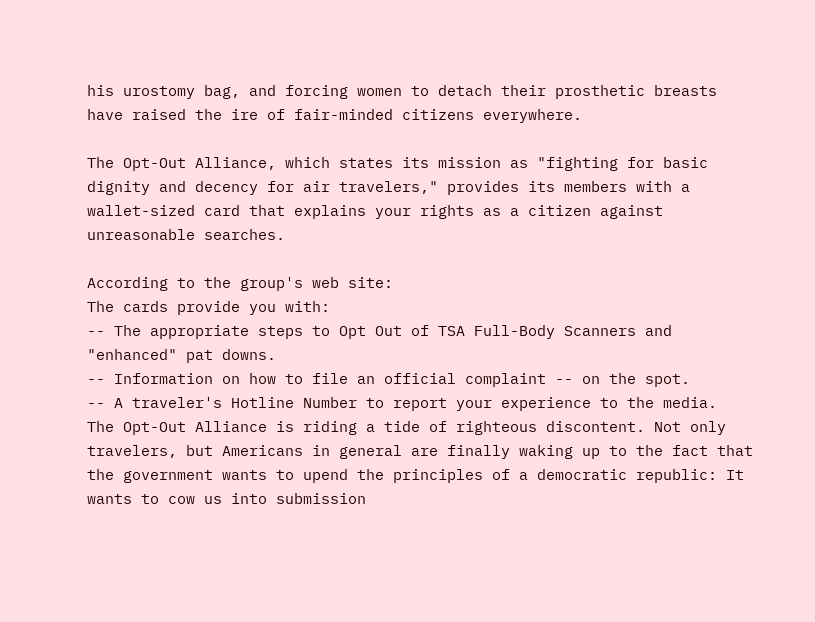his urostomy bag, and forcing women to detach their prosthetic breasts have raised the ire of fair-minded citizens everywhere.

The Opt-Out Alliance, which states its mission as "fighting for basic dignity and decency for air travelers," provides its members with a wallet-sized card that explains your rights as a citizen against unreasonable searches.

According to the group's web site:
The cards provide you with:
-- The appropriate steps to Opt Out of TSA Full-Body Scanners and "enhanced" pat downs.
-- Information on how to file an official complaint -- on the spot.
-- A traveler's Hotline Number to report your experience to the media.
The Opt-Out Alliance is riding a tide of righteous discontent. Not only travelers, but Americans in general are finally waking up to the fact that the government wants to upend the principles of a democratic republic: It wants to cow us into submission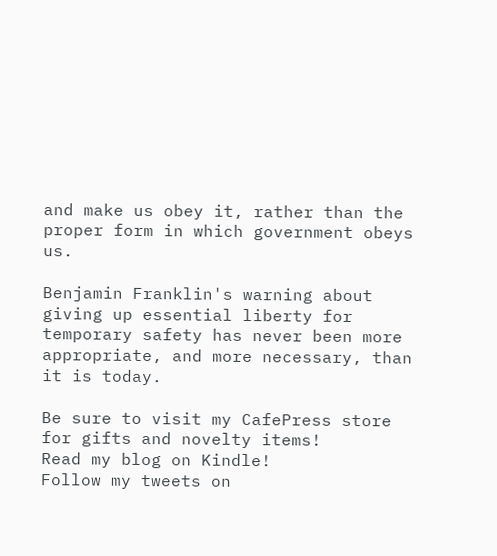and make us obey it, rather than the proper form in which government obeys us.

Benjamin Franklin's warning about giving up essential liberty for temporary safety has never been more appropriate, and more necessary, than it is today.

Be sure to visit my CafePress store for gifts and novelty items!
Read my blog on Kindle!
Follow my tweets on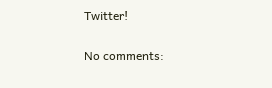Twitter!

No comments: